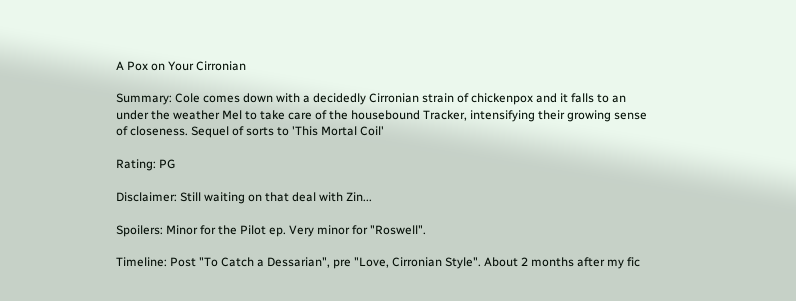A Pox on Your Cirronian

Summary: Cole comes down with a decidedly Cirronian strain of chickenpox and it falls to an under the weather Mel to take care of the housebound Tracker, intensifying their growing sense of closeness. Sequel of sorts to 'This Mortal Coil'

Rating: PG

Disclaimer: Still waiting on that deal with Zin...

Spoilers: Minor for the Pilot ep. Very minor for "Roswell".

Timeline: Post "To Catch a Dessarian", pre "Love, Cirronian Style". About 2 months after my fic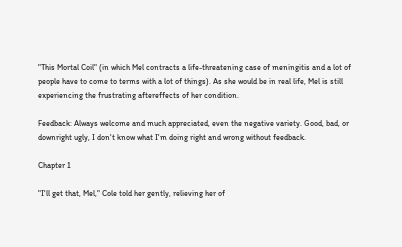"This Mortal Coil" (in which Mel contracts a life-threatening case of meningitis and a lot of people have to come to terms with a lot of things). As she would be in real life, Mel is still experiencing the frustrating aftereffects of her condition.

Feedback: Always welcome and much appreciated, even the negative variety. Good, bad, or downright ugly, I don't know what I'm doing right and wrong without feedback.

Chapter 1

"I'll get that, Mel," Cole told her gently, relieving her of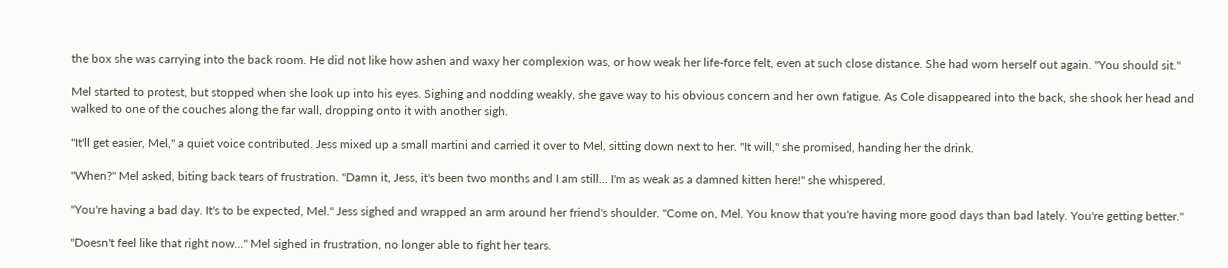the box she was carrying into the back room. He did not like how ashen and waxy her complexion was, or how weak her life-force felt, even at such close distance. She had worn herself out again. "You should sit."

Mel started to protest, but stopped when she look up into his eyes. Sighing and nodding weakly, she gave way to his obvious concern and her own fatigue. As Cole disappeared into the back, she shook her head and walked to one of the couches along the far wall, dropping onto it with another sigh.

"It'll get easier, Mel," a quiet voice contributed. Jess mixed up a small martini and carried it over to Mel, sitting down next to her. "It will," she promised, handing her the drink.

"When?" Mel asked, biting back tears of frustration. "Damn it, Jess, it's been two months and I am still… I'm as weak as a damned kitten here!" she whispered.

"You're having a bad day. It's to be expected, Mel." Jess sighed and wrapped an arm around her friend's shoulder. "Come on, Mel. You know that you're having more good days than bad lately. You're getting better."

"Doesn't feel like that right now…" Mel sighed in frustration, no longer able to fight her tears.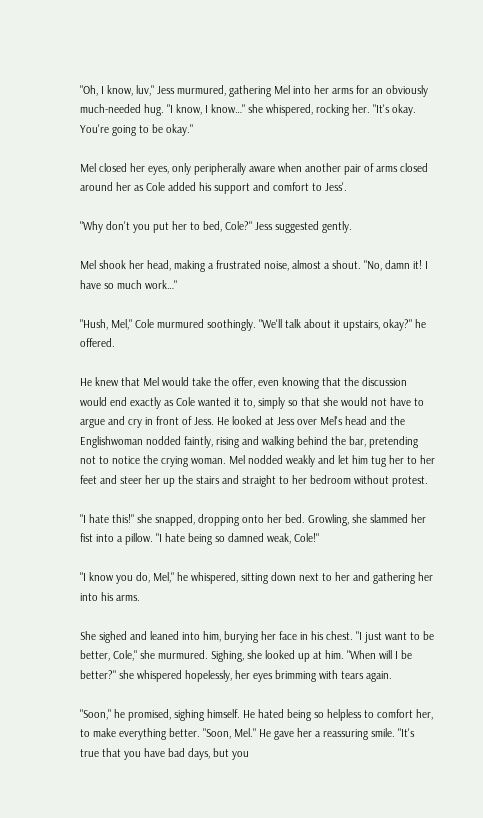"Oh, I know, luv," Jess murmured, gathering Mel into her arms for an obviously much-needed hug. "I know, I know…" she whispered, rocking her. "It's okay. You're going to be okay."

Mel closed her eyes, only peripherally aware when another pair of arms closed around her as Cole added his support and comfort to Jess'.

"Why don't you put her to bed, Cole?" Jess suggested gently.

Mel shook her head, making a frustrated noise, almost a shout. "No, damn it! I have so much work…"

"Hush, Mel," Cole murmured soothingly. "We'll talk about it upstairs, okay?" he offered.

He knew that Mel would take the offer, even knowing that the discussion would end exactly as Cole wanted it to, simply so that she would not have to argue and cry in front of Jess. He looked at Jess over Mel's head and the Englishwoman nodded faintly, rising and walking behind the bar, pretending not to notice the crying woman. Mel nodded weakly and let him tug her to her feet and steer her up the stairs and straight to her bedroom without protest.

"I hate this!" she snapped, dropping onto her bed. Growling, she slammed her fist into a pillow. "I hate being so damned weak, Cole!"

"I know you do, Mel," he whispered, sitting down next to her and gathering her into his arms.

She sighed and leaned into him, burying her face in his chest. "I just want to be better, Cole," she murmured. Sighing, she looked up at him. "When will I be better?" she whispered hopelessly, her eyes brimming with tears again.

"Soon," he promised, sighing himself. He hated being so helpless to comfort her, to make everything better. "Soon, Mel." He gave her a reassuring smile. "It's true that you have bad days, but you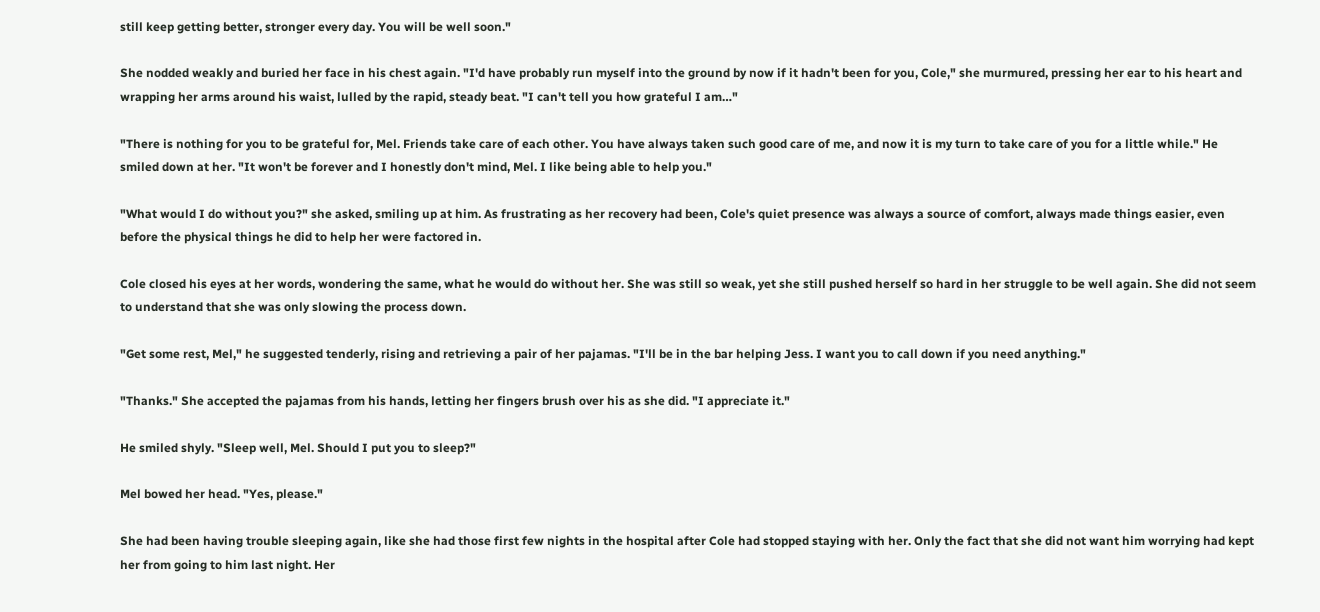still keep getting better, stronger every day. You will be well soon."

She nodded weakly and buried her face in his chest again. "I'd have probably run myself into the ground by now if it hadn't been for you, Cole," she murmured, pressing her ear to his heart and wrapping her arms around his waist, lulled by the rapid, steady beat. "I can't tell you how grateful I am…"

"There is nothing for you to be grateful for, Mel. Friends take care of each other. You have always taken such good care of me, and now it is my turn to take care of you for a little while." He smiled down at her. "It won't be forever and I honestly don't mind, Mel. I like being able to help you."

"What would I do without you?" she asked, smiling up at him. As frustrating as her recovery had been, Cole's quiet presence was always a source of comfort, always made things easier, even before the physical things he did to help her were factored in.

Cole closed his eyes at her words, wondering the same, what he would do without her. She was still so weak, yet she still pushed herself so hard in her struggle to be well again. She did not seem to understand that she was only slowing the process down.

"Get some rest, Mel," he suggested tenderly, rising and retrieving a pair of her pajamas. "I'll be in the bar helping Jess. I want you to call down if you need anything."

"Thanks." She accepted the pajamas from his hands, letting her fingers brush over his as she did. "I appreciate it."

He smiled shyly. "Sleep well, Mel. Should I put you to sleep?"

Mel bowed her head. "Yes, please."

She had been having trouble sleeping again, like she had those first few nights in the hospital after Cole had stopped staying with her. Only the fact that she did not want him worrying had kept her from going to him last night. Her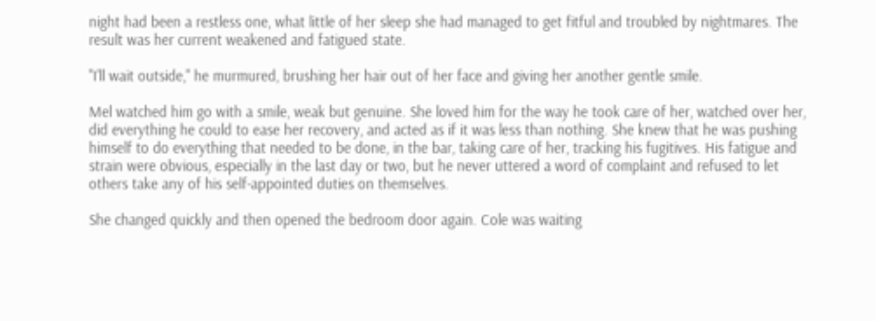night had been a restless one, what little of her sleep she had managed to get fitful and troubled by nightmares. The result was her current weakened and fatigued state.

"I'll wait outside," he murmured, brushing her hair out of her face and giving her another gentle smile.

Mel watched him go with a smile, weak but genuine. She loved him for the way he took care of her, watched over her, did everything he could to ease her recovery, and acted as if it was less than nothing. She knew that he was pushing himself to do everything that needed to be done, in the bar, taking care of her, tracking his fugitives. His fatigue and strain were obvious, especially in the last day or two, but he never uttered a word of complaint and refused to let others take any of his self-appointed duties on themselves.

She changed quickly and then opened the bedroom door again. Cole was waiting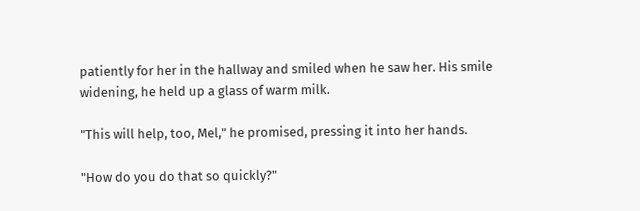patiently for her in the hallway and smiled when he saw her. His smile widening, he held up a glass of warm milk.

"This will help, too, Mel," he promised, pressing it into her hands.

"How do you do that so quickly?"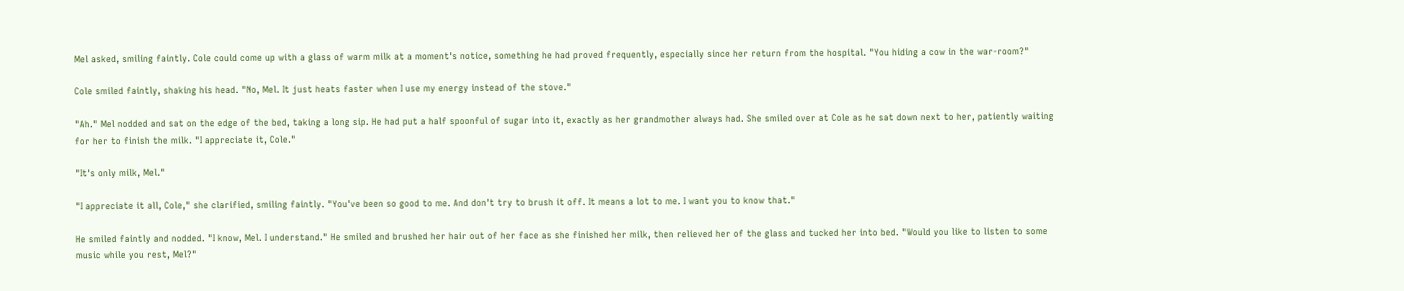Mel asked, smiling faintly. Cole could come up with a glass of warm milk at a moment's notice, something he had proved frequently, especially since her return from the hospital. "You hiding a cow in the war-room?"

Cole smiled faintly, shaking his head. "No, Mel. It just heats faster when I use my energy instead of the stove."

"Ah." Mel nodded and sat on the edge of the bed, taking a long sip. He had put a half spoonful of sugar into it, exactly as her grandmother always had. She smiled over at Cole as he sat down next to her, patiently waiting for her to finish the milk. "I appreciate it, Cole."

"It's only milk, Mel."

"I appreciate it all, Cole," she clarified, smiling faintly. "You've been so good to me. And don't try to brush it off. It means a lot to me. I want you to know that."

He smiled faintly and nodded. "I know, Mel. I understand." He smiled and brushed her hair out of her face as she finished her milk, then relieved her of the glass and tucked her into bed. "Would you like to listen to some music while you rest, Mel?"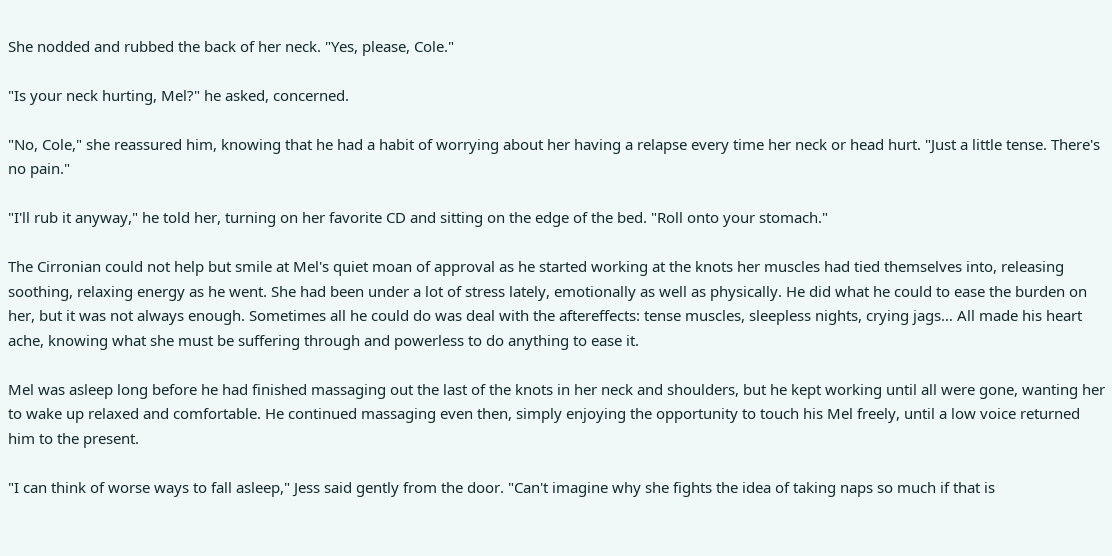She nodded and rubbed the back of her neck. "Yes, please, Cole."

"Is your neck hurting, Mel?" he asked, concerned.

"No, Cole," she reassured him, knowing that he had a habit of worrying about her having a relapse every time her neck or head hurt. "Just a little tense. There's no pain."

"I'll rub it anyway," he told her, turning on her favorite CD and sitting on the edge of the bed. "Roll onto your stomach."

The Cirronian could not help but smile at Mel's quiet moan of approval as he started working at the knots her muscles had tied themselves into, releasing soothing, relaxing energy as he went. She had been under a lot of stress lately, emotionally as well as physically. He did what he could to ease the burden on her, but it was not always enough. Sometimes all he could do was deal with the aftereffects: tense muscles, sleepless nights, crying jags… All made his heart ache, knowing what she must be suffering through and powerless to do anything to ease it.

Mel was asleep long before he had finished massaging out the last of the knots in her neck and shoulders, but he kept working until all were gone, wanting her to wake up relaxed and comfortable. He continued massaging even then, simply enjoying the opportunity to touch his Mel freely, until a low voice returned him to the present.

"I can think of worse ways to fall asleep," Jess said gently from the door. "Can't imagine why she fights the idea of taking naps so much if that is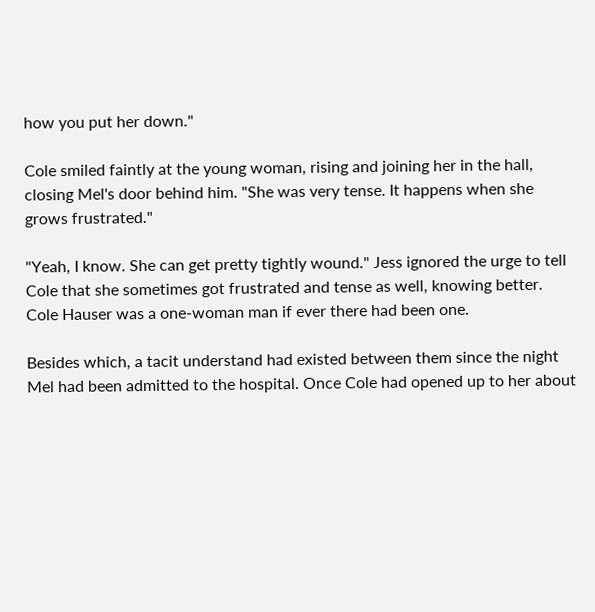how you put her down."

Cole smiled faintly at the young woman, rising and joining her in the hall, closing Mel's door behind him. "She was very tense. It happens when she grows frustrated."

"Yeah, I know. She can get pretty tightly wound." Jess ignored the urge to tell Cole that she sometimes got frustrated and tense as well, knowing better. Cole Hauser was a one-woman man if ever there had been one.

Besides which, a tacit understand had existed between them since the night Mel had been admitted to the hospital. Once Cole had opened up to her about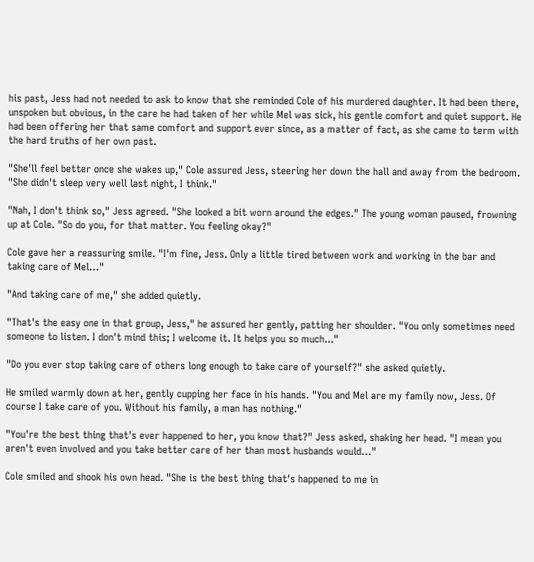his past, Jess had not needed to ask to know that she reminded Cole of his murdered daughter. It had been there, unspoken but obvious, in the care he had taken of her while Mel was sick, his gentle comfort and quiet support. He had been offering her that same comfort and support ever since, as a matter of fact, as she came to term with the hard truths of her own past.

"She'll feel better once she wakes up," Cole assured Jess, steering her down the hall and away from the bedroom. "She didn't sleep very well last night, I think."

"Nah, I don't think so," Jess agreed. "She looked a bit worn around the edges." The young woman paused, frowning up at Cole. "So do you, for that matter. You feeling okay?"

Cole gave her a reassuring smile. "I'm fine, Jess. Only a little tired between work and working in the bar and taking care of Mel…"

"And taking care of me," she added quietly.

"That's the easy one in that group, Jess," he assured her gently, patting her shoulder. "You only sometimes need someone to listen. I don't mind this; I welcome it. It helps you so much..."

"Do you ever stop taking care of others long enough to take care of yourself?" she asked quietly.

He smiled warmly down at her, gently cupping her face in his hands. "You and Mel are my family now, Jess. Of course I take care of you. Without his family, a man has nothing."

"You're the best thing that's ever happened to her, you know that?" Jess asked, shaking her head. "I mean you aren't even involved and you take better care of her than most husbands would…"

Cole smiled and shook his own head. "She is the best thing that's happened to me in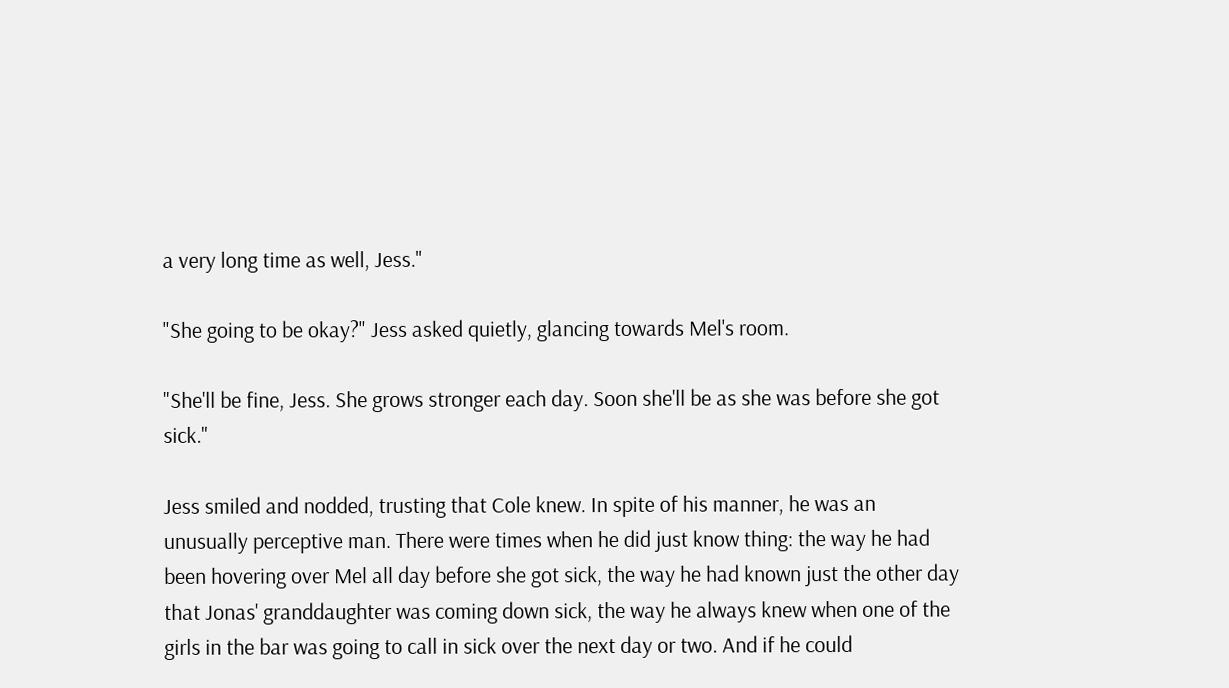a very long time as well, Jess."

"She going to be okay?" Jess asked quietly, glancing towards Mel's room.

"She'll be fine, Jess. She grows stronger each day. Soon she'll be as she was before she got sick."

Jess smiled and nodded, trusting that Cole knew. In spite of his manner, he was an unusually perceptive man. There were times when he did just know thing: the way he had been hovering over Mel all day before she got sick, the way he had known just the other day that Jonas' granddaughter was coming down sick, the way he always knew when one of the girls in the bar was going to call in sick over the next day or two. And if he could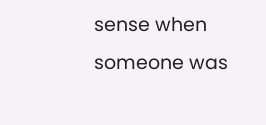sense when someone was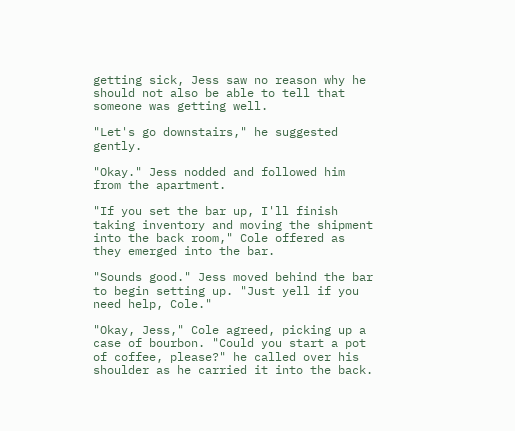getting sick, Jess saw no reason why he should not also be able to tell that someone was getting well.

"Let's go downstairs," he suggested gently.

"Okay." Jess nodded and followed him from the apartment.

"If you set the bar up, I'll finish taking inventory and moving the shipment into the back room," Cole offered as they emerged into the bar.

"Sounds good." Jess moved behind the bar to begin setting up. "Just yell if you need help, Cole."

"Okay, Jess," Cole agreed, picking up a case of bourbon. "Could you start a pot of coffee, please?" he called over his shoulder as he carried it into the back.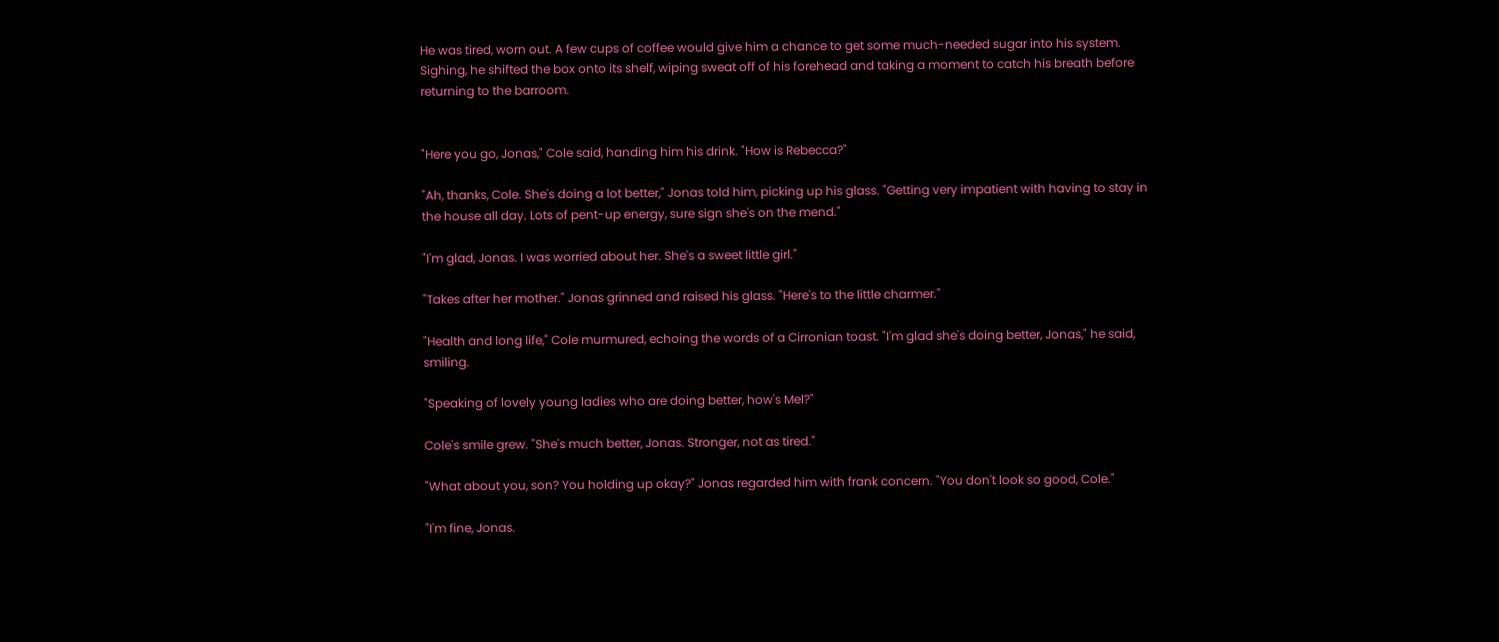He was tired, worn out. A few cups of coffee would give him a chance to get some much-needed sugar into his system. Sighing, he shifted the box onto its shelf, wiping sweat off of his forehead and taking a moment to catch his breath before returning to the barroom.


"Here you go, Jonas," Cole said, handing him his drink. "How is Rebecca?"

"Ah, thanks, Cole. She's doing a lot better," Jonas told him, picking up his glass. "Getting very impatient with having to stay in the house all day. Lots of pent-up energy, sure sign she's on the mend."

"I'm glad, Jonas. I was worried about her. She's a sweet little girl."

"Takes after her mother." Jonas grinned and raised his glass. "Here's to the little charmer."

"Health and long life," Cole murmured, echoing the words of a Cirronian toast. "I'm glad she's doing better, Jonas," he said, smiling.

"Speaking of lovely young ladies who are doing better, how's Mel?"

Cole's smile grew. "She's much better, Jonas. Stronger, not as tired."

"What about you, son? You holding up okay?" Jonas regarded him with frank concern. "You don't look so good, Cole."

"I'm fine, Jonas.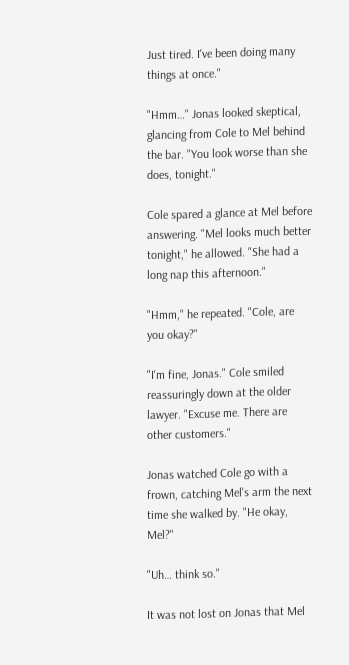Just tired. I've been doing many things at once."

"Hmm…" Jonas looked skeptical, glancing from Cole to Mel behind the bar. "You look worse than she does, tonight."

Cole spared a glance at Mel before answering. "Mel looks much better tonight," he allowed. "She had a long nap this afternoon."

"Hmm," he repeated. "Cole, are you okay?"

"I'm fine, Jonas." Cole smiled reassuringly down at the older lawyer. "Excuse me. There are other customers."

Jonas watched Cole go with a frown, catching Mel's arm the next time she walked by. "He okay, Mel?"

"Uh… think so."

It was not lost on Jonas that Mel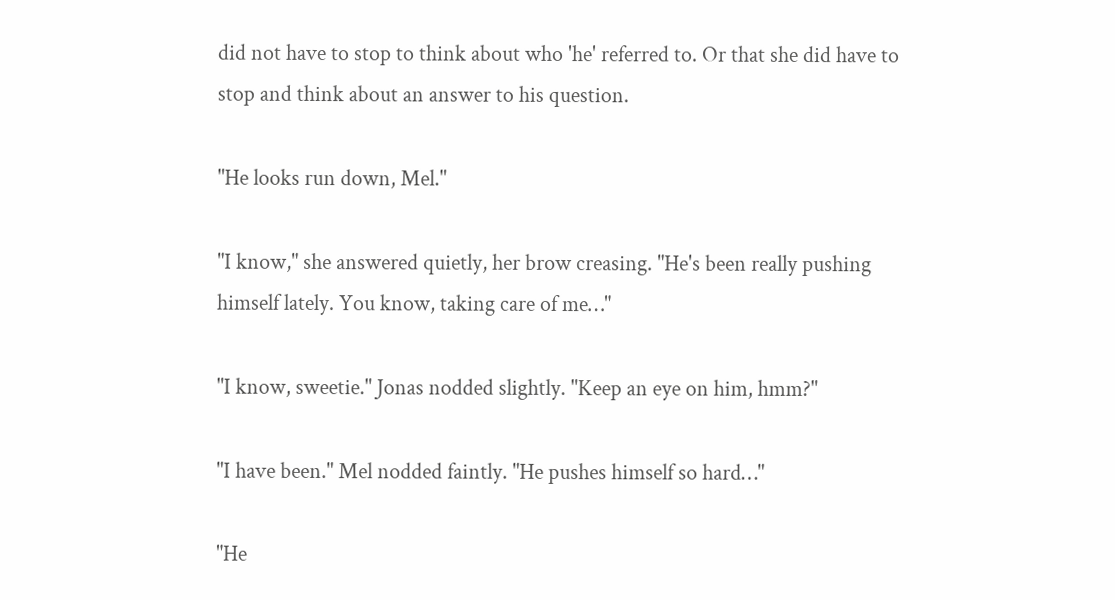did not have to stop to think about who 'he' referred to. Or that she did have to stop and think about an answer to his question.

"He looks run down, Mel."

"I know," she answered quietly, her brow creasing. "He's been really pushing himself lately. You know, taking care of me…"

"I know, sweetie." Jonas nodded slightly. "Keep an eye on him, hmm?"

"I have been." Mel nodded faintly. "He pushes himself so hard…"

"He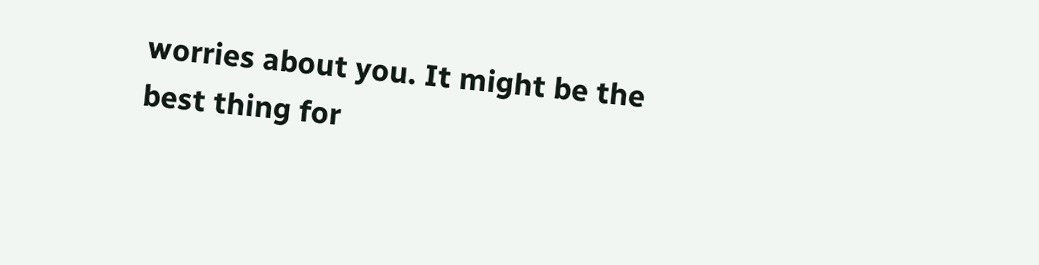worries about you. It might be the best thing for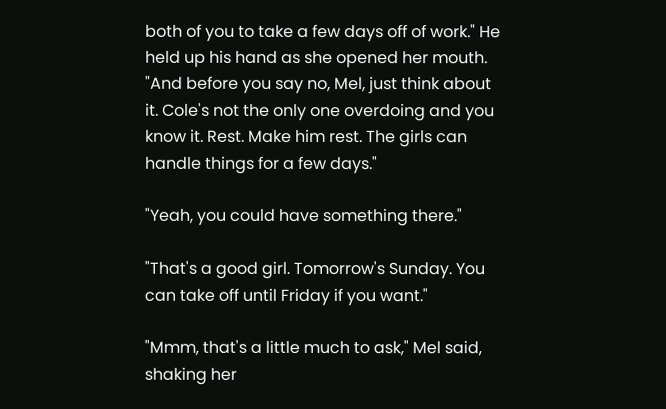both of you to take a few days off of work." He held up his hand as she opened her mouth. "And before you say no, Mel, just think about it. Cole's not the only one overdoing and you know it. Rest. Make him rest. The girls can handle things for a few days."

"Yeah, you could have something there."

"That's a good girl. Tomorrow's Sunday. You can take off until Friday if you want."

"Mmm, that's a little much to ask," Mel said, shaking her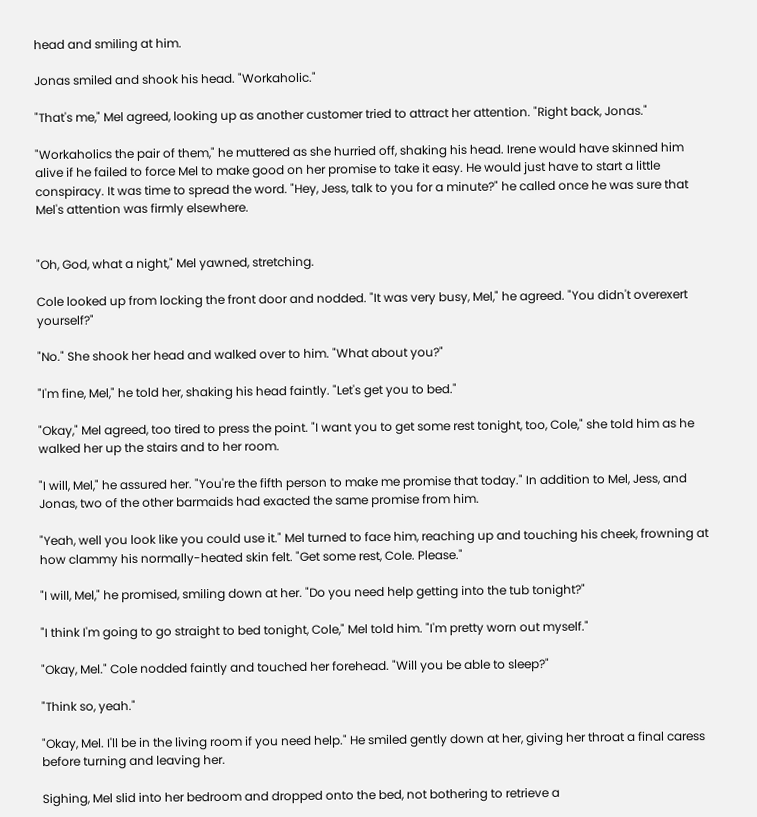head and smiling at him.

Jonas smiled and shook his head. "Workaholic."

"That's me," Mel agreed, looking up as another customer tried to attract her attention. "Right back, Jonas."

"Workaholics the pair of them," he muttered as she hurried off, shaking his head. Irene would have skinned him alive if he failed to force Mel to make good on her promise to take it easy. He would just have to start a little conspiracy. It was time to spread the word. "Hey, Jess, talk to you for a minute?" he called once he was sure that Mel's attention was firmly elsewhere.


"Oh, God, what a night," Mel yawned, stretching.

Cole looked up from locking the front door and nodded. "It was very busy, Mel," he agreed. "You didn't overexert yourself?"

"No." She shook her head and walked over to him. "What about you?"

"I'm fine, Mel," he told her, shaking his head faintly. "Let's get you to bed."

"Okay," Mel agreed, too tired to press the point. "I want you to get some rest tonight, too, Cole," she told him as he walked her up the stairs and to her room.

"I will, Mel," he assured her. "You're the fifth person to make me promise that today." In addition to Mel, Jess, and Jonas, two of the other barmaids had exacted the same promise from him.

"Yeah, well you look like you could use it." Mel turned to face him, reaching up and touching his cheek, frowning at how clammy his normally-heated skin felt. "Get some rest, Cole. Please."

"I will, Mel," he promised, smiling down at her. "Do you need help getting into the tub tonight?"

"I think I'm going to go straight to bed tonight, Cole," Mel told him. "I'm pretty worn out myself."

"Okay, Mel." Cole nodded faintly and touched her forehead. "Will you be able to sleep?"

"Think so, yeah."

"Okay, Mel. I'll be in the living room if you need help." He smiled gently down at her, giving her throat a final caress before turning and leaving her.

Sighing, Mel slid into her bedroom and dropped onto the bed, not bothering to retrieve a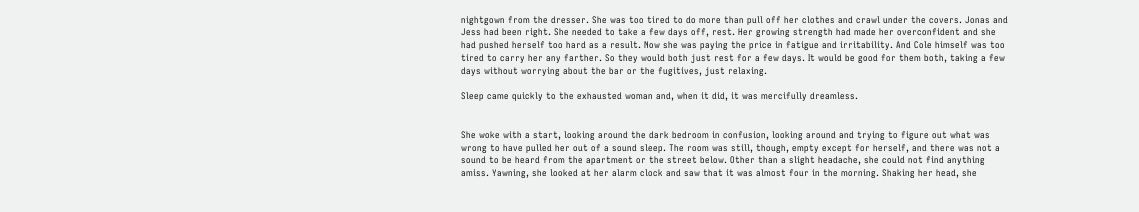nightgown from the dresser. She was too tired to do more than pull off her clothes and crawl under the covers. Jonas and Jess had been right. She needed to take a few days off, rest. Her growing strength had made her overconfident and she had pushed herself too hard as a result. Now she was paying the price in fatigue and irritability. And Cole himself was too tired to carry her any farther. So they would both just rest for a few days. It would be good for them both, taking a few days without worrying about the bar or the fugitives, just relaxing.

Sleep came quickly to the exhausted woman and, when it did, it was mercifully dreamless.


She woke with a start, looking around the dark bedroom in confusion, looking around and trying to figure out what was wrong to have pulled her out of a sound sleep. The room was still, though, empty except for herself, and there was not a sound to be heard from the apartment or the street below. Other than a slight headache, she could not find anything amiss. Yawning, she looked at her alarm clock and saw that it was almost four in the morning. Shaking her head, she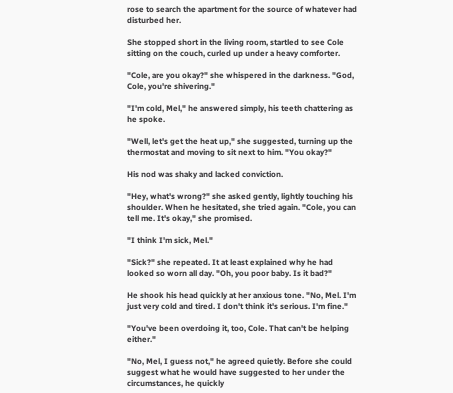rose to search the apartment for the source of whatever had disturbed her.

She stopped short in the living room, startled to see Cole sitting on the couch, curled up under a heavy comforter.

"Cole, are you okay?" she whispered in the darkness. "God, Cole, you're shivering."

"I'm cold, Mel," he answered simply, his teeth chattering as he spoke.

"Well, let's get the heat up," she suggested, turning up the thermostat and moving to sit next to him. "You okay?"

His nod was shaky and lacked conviction.

"Hey, what's wrong?" she asked gently, lightly touching his shoulder. When he hesitated, she tried again. "Cole, you can tell me. It's okay," she promised.

"I think I'm sick, Mel."

"Sick?" she repeated. It at least explained why he had looked so worn all day. "Oh, you poor baby. Is it bad?"

He shook his head quickly at her anxious tone. "No, Mel. I'm just very cold and tired. I don't think it's serious. I'm fine."

"You've been overdoing it, too, Cole. That can't be helping either."

"No, Mel, I guess not," he agreed quietly. Before she could suggest what he would have suggested to her under the circumstances, he quickly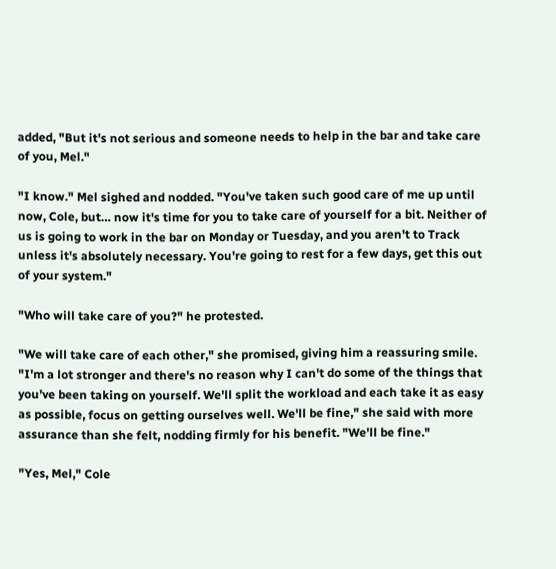added, "But it's not serious and someone needs to help in the bar and take care of you, Mel."

"I know." Mel sighed and nodded. "You've taken such good care of me up until now, Cole, but… now it's time for you to take care of yourself for a bit. Neither of us is going to work in the bar on Monday or Tuesday, and you aren't to Track unless it's absolutely necessary. You're going to rest for a few days, get this out of your system."

"Who will take care of you?" he protested.

"We will take care of each other," she promised, giving him a reassuring smile. "I'm a lot stronger and there's no reason why I can't do some of the things that you've been taking on yourself. We'll split the workload and each take it as easy as possible, focus on getting ourselves well. We'll be fine," she said with more assurance than she felt, nodding firmly for his benefit. "We'll be fine."

"Yes, Mel," Cole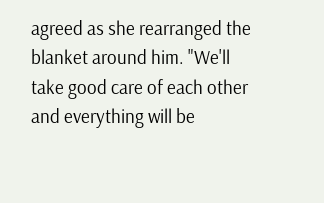agreed as she rearranged the blanket around him. "We'll take good care of each other and everything will be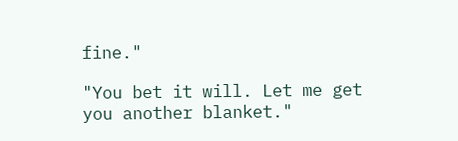fine."

"You bet it will. Let me get you another blanket."